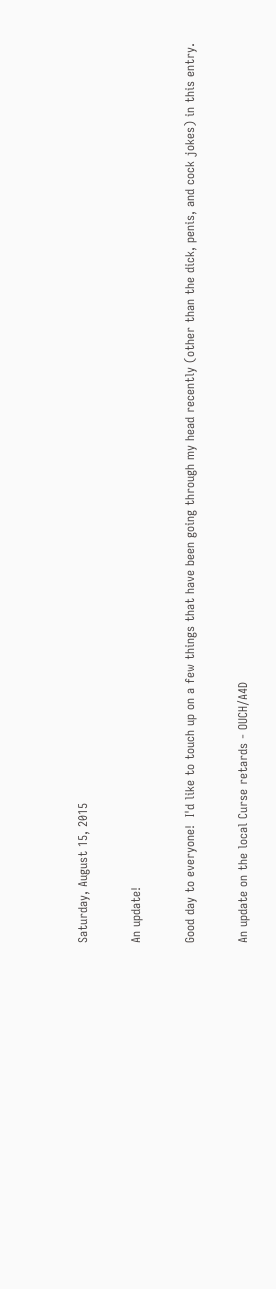Saturday, August 15, 2015

An update!

Good day to everyone!  I'd like to touch up on a few things that have been going through my head recently (other than the dick, penis, and cock jokes) in this entry.

An update on the local Curse retards - OUCH/A4D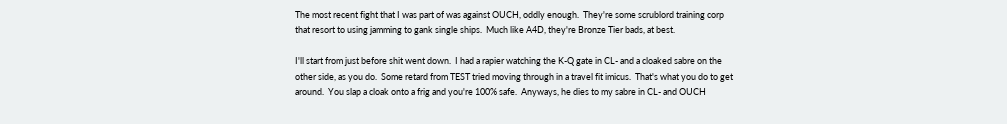The most recent fight that I was part of was against OUCH, oddly enough.  They're some scrublord training corp that resort to using jamming to gank single ships.  Much like A4D, they're Bronze Tier bads, at best.

I'll start from just before shit went down.  I had a rapier watching the K-Q gate in CL- and a cloaked sabre on the other side, as you do.  Some retard from TEST tried moving through in a travel fit imicus.  That's what you do to get around.  You slap a cloak onto a frig and you're 100% safe.  Anyways, he dies to my sabre in CL- and OUCH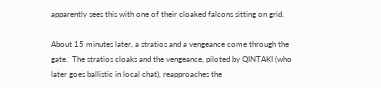apparently sees this with one of their cloaked falcons sitting on grid.

About 15 minutes later, a stratios and a vengeance come through the gate.  The stratios cloaks and the vengeance, piloted by QINTAKI (who later goes ballistic in local chat), reapproaches the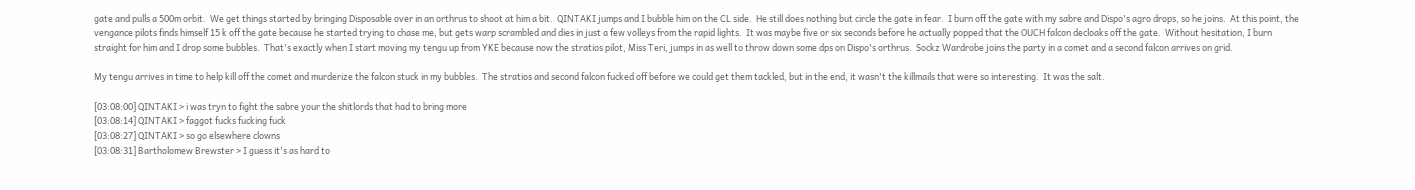gate and pulls a 500m orbit.  We get things started by bringing Disposable over in an orthrus to shoot at him a bit.  QINTAKI jumps and I bubble him on the CL side.  He still does nothing but circle the gate in fear.  I burn off the gate with my sabre and Dispo's agro drops, so he joins.  At this point, the vengance pilots finds himself 15 k off the gate because he started trying to chase me, but gets warp scrambled and dies in just a few volleys from the rapid lights.  It was maybe five or six seconds before he actually popped that the OUCH falcon decloaks off the gate.  Without hesitation, I burn straight for him and I drop some bubbles.  That's exactly when I start moving my tengu up from YKE because now the stratios pilot, Miss Teri, jumps in as well to throw down some dps on Dispo's orthrus.  Sockz Wardrobe joins the party in a comet and a second falcon arrives on grid.

My tengu arrives in time to help kill off the comet and murderize the falcon stuck in my bubbles.  The stratios and second falcon fucked off before we could get them tackled, but in the end, it wasn't the killmails that were so interesting.  It was the salt.

[03:08:00] QINTAKI > i was tryn to fight the sabre your the shitlords that had to bring more
[03:08:14] QINTAKI > faggot fucks fucking fuck
[03:08:27] QINTAKI > so go elsewhere clowns
[03:08:31] Bartholomew Brewster > I guess it's as hard to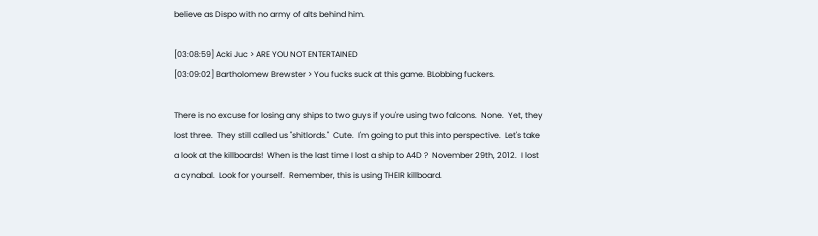believe as Dispo with no army of alts behind him.

[03:08:59] Acki Juc > ARE YOU NOT ENTERTAINED
[03:09:02] Bartholomew Brewster > You fucks suck at this game. BLobbing fuckers.

There is no excuse for losing any ships to two guys if you're using two falcons.  None.  Yet, they lost three.  They still called us "shitlords."  Cute.  I'm going to put this into perspective.  Let's take a look at the killboards!  When is the last time I lost a ship to A4D ?  November 29th, 2012.  I lost a cynabal.  Look for yourself.  Remember, this is using THEIR killboard.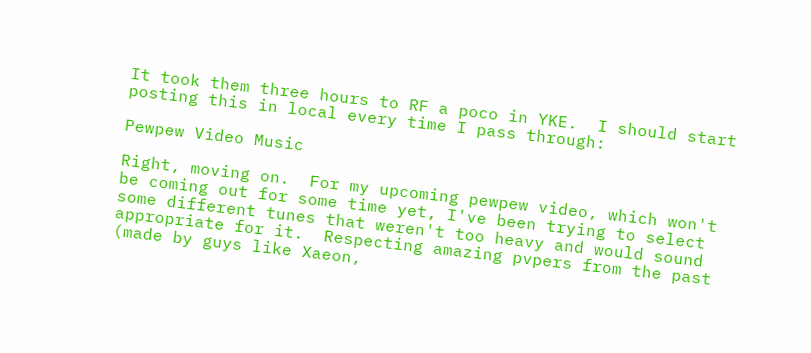It took them three hours to RF a poco in YKE.  I should start posting this in local every time I pass through:

Pewpew Video Music

Right, moving on.  For my upcoming pewpew video, which won't be coming out for some time yet, I've been trying to select some different tunes that weren't too heavy and would sound appropriate for it.  Respecting amazing pvpers from the past (made by guys like Xaeon,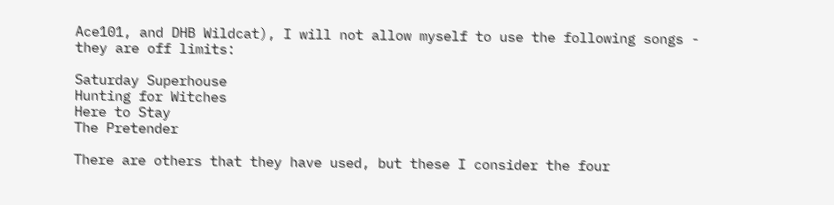Ace101, and DHB Wildcat), I will not allow myself to use the following songs - they are off limits:

Saturday Superhouse
Hunting for Witches
Here to Stay
The Pretender

There are others that they have used, but these I consider the four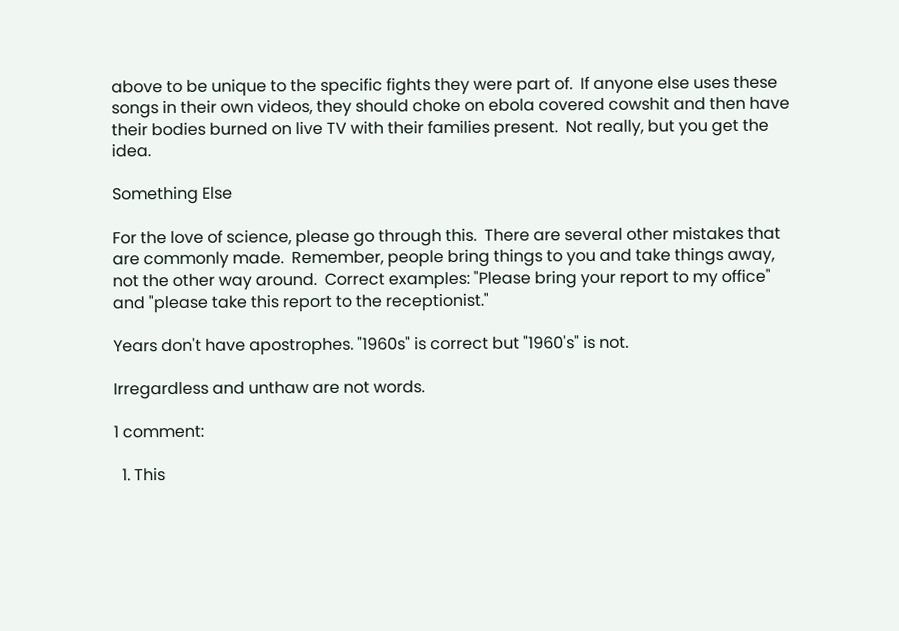above to be unique to the specific fights they were part of.  If anyone else uses these songs in their own videos, they should choke on ebola covered cowshit and then have their bodies burned on live TV with their families present.  Not really, but you get the idea.

Something Else

For the love of science, please go through this.  There are several other mistakes that are commonly made.  Remember, people bring things to you and take things away, not the other way around.  Correct examples: "Please bring your report to my office" and "please take this report to the receptionist."

Years don't have apostrophes. "1960s" is correct but "1960's" is not.

Irregardless and unthaw are not words.

1 comment:

  1. This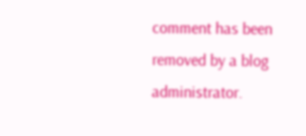comment has been removed by a blog administrator.